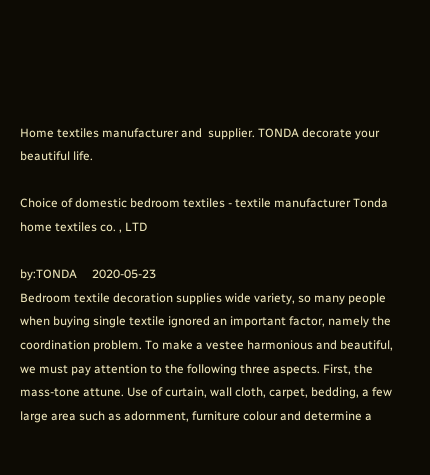Home textiles manufacturer and  supplier. TONDA decorate your beautiful life.

Choice of domestic bedroom textiles - textile manufacturer Tonda home textiles co. , LTD

by:TONDA     2020-05-23
Bedroom textile decoration supplies wide variety, so many people when buying single textile ignored an important factor, namely the coordination problem. To make a vestee harmonious and beautiful, we must pay attention to the following three aspects. First, the mass-tone attune. Use of curtain, wall cloth, carpet, bedding, a few large area such as adornment, furniture colour and determine a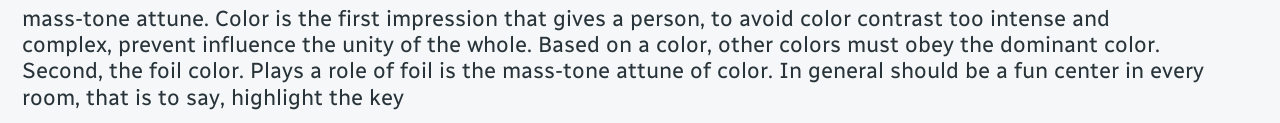mass-tone attune. Color is the first impression that gives a person, to avoid color contrast too intense and complex, prevent influence the unity of the whole. Based on a color, other colors must obey the dominant color. Second, the foil color. Plays a role of foil is the mass-tone attune of color. In general should be a fun center in every room, that is to say, highlight the key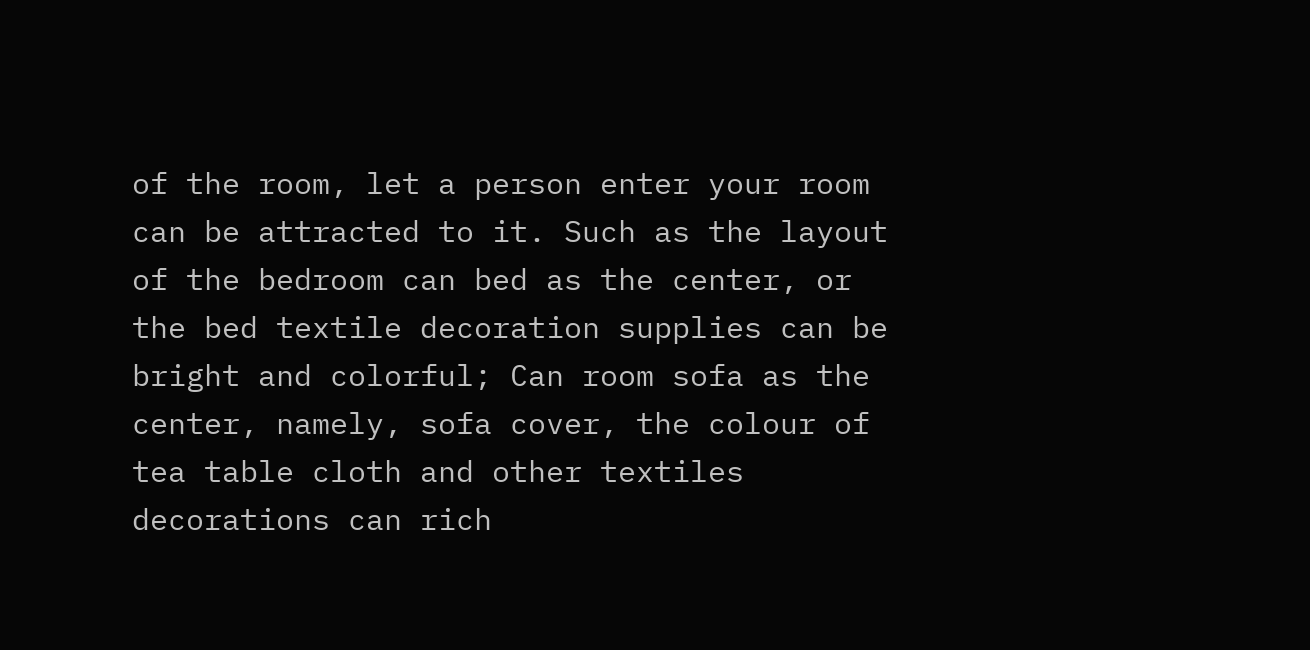of the room, let a person enter your room can be attracted to it. Such as the layout of the bedroom can bed as the center, or the bed textile decoration supplies can be bright and colorful; Can room sofa as the center, namely, sofa cover, the colour of tea table cloth and other textiles decorations can rich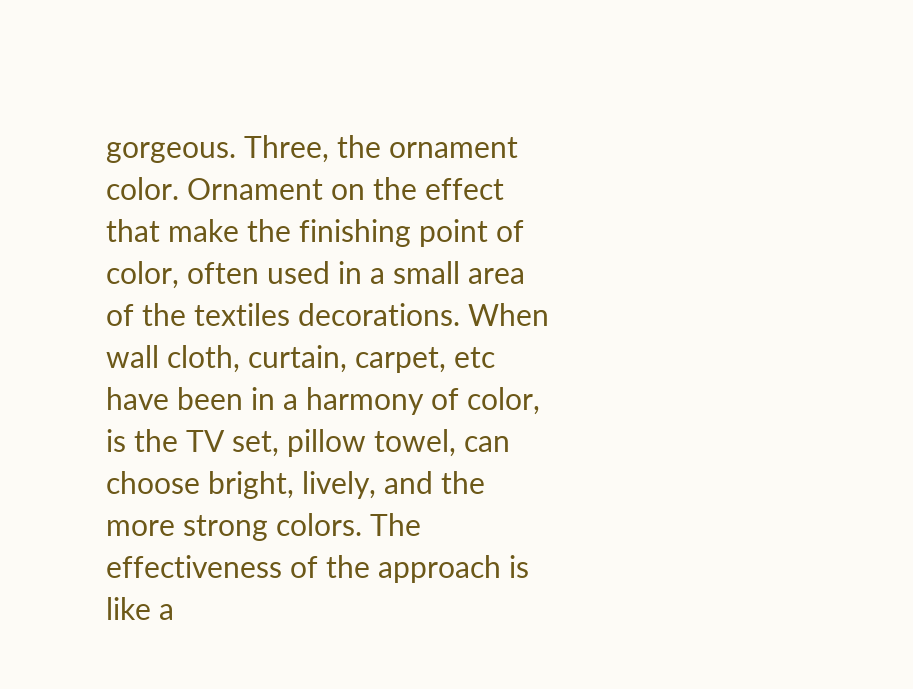gorgeous. Three, the ornament color. Ornament on the effect that make the finishing point of color, often used in a small area of the textiles decorations. When wall cloth, curtain, carpet, etc have been in a harmony of color, is the TV set, pillow towel, can choose bright, lively, and the more strong colors. The effectiveness of the approach is like a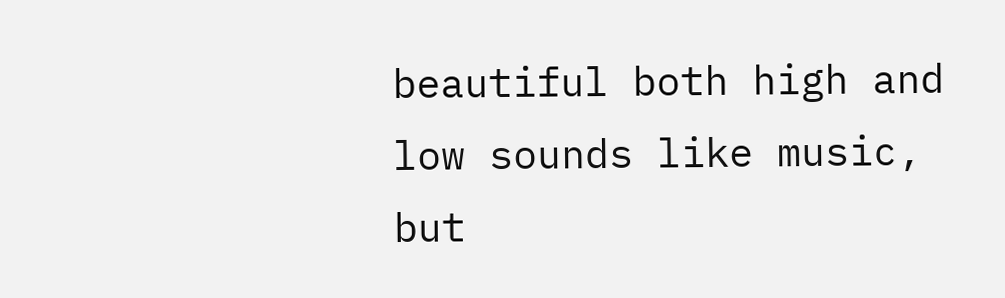beautiful both high and low sounds like music, but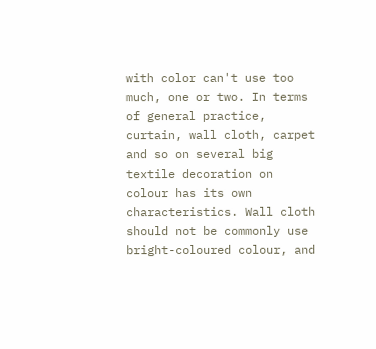with color can't use too much, one or two. In terms of general practice, curtain, wall cloth, carpet and so on several big textile decoration on colour has its own characteristics. Wall cloth should not be commonly use bright-coloured colour, and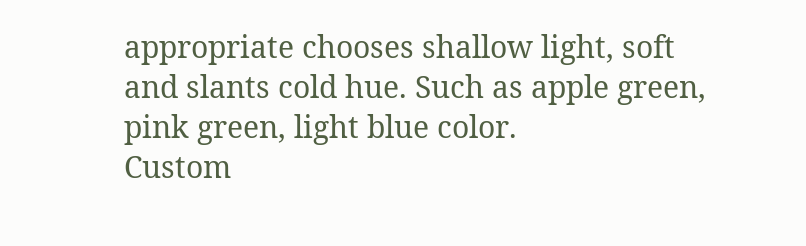appropriate chooses shallow light, soft and slants cold hue. Such as apple green, pink green, light blue color.
Custom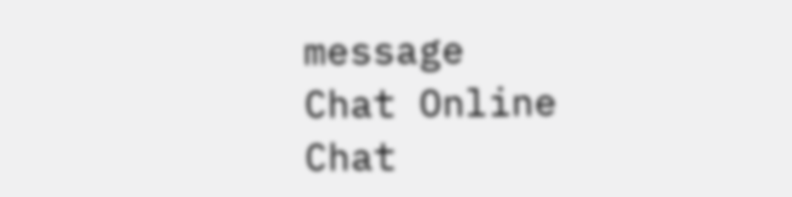message
Chat Online
Chat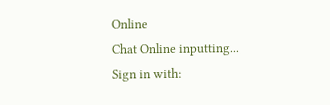Online
Chat Online inputting...
Sign in with: